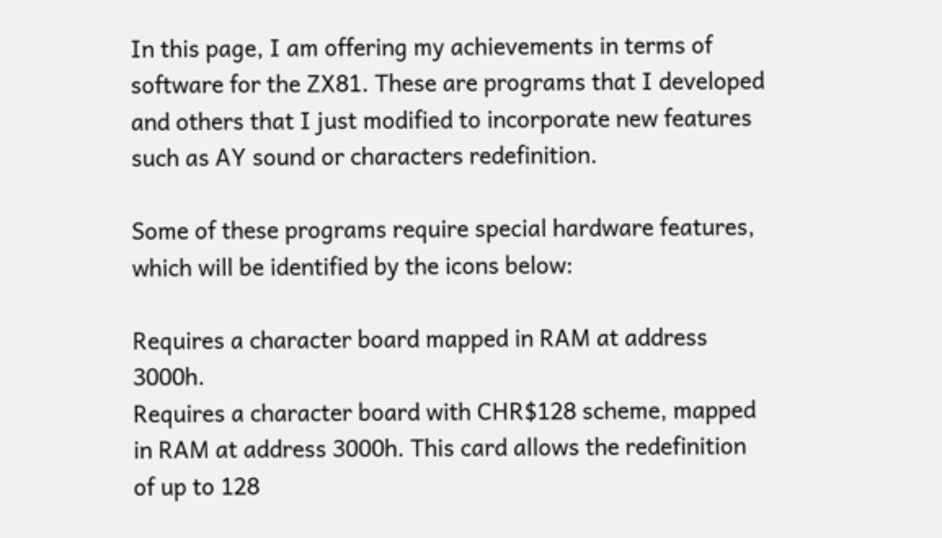In this page, I am offering my achievements in terms of software for the ZX81. These are programs that I developed and others that I just modified to incorporate new features such as AY sound or characters redefinition.

Some of these programs require special hardware features, which will be identified by the icons below:

Requires a character board mapped in RAM at address 3000h.
Requires a character board with CHR$128 scheme, mapped in RAM at address 3000h. This card allows the redefinition of up to 128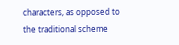characters, as opposed to the traditional scheme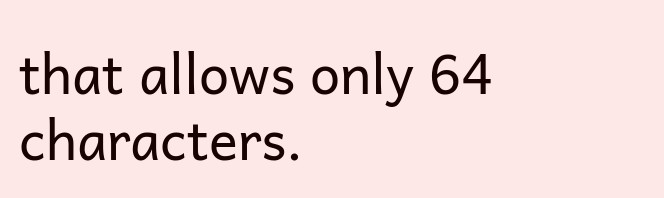that allows only 64 characters.